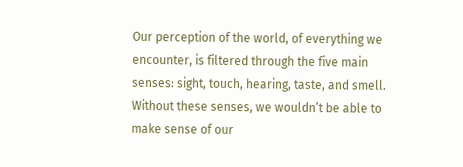Our perception of the world, of everything we encounter, is filtered through the five main senses: sight, touch, hearing, taste, and smell. Without these senses, we wouldn’t be able to make sense of our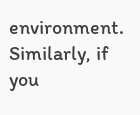environment. Similarly, if you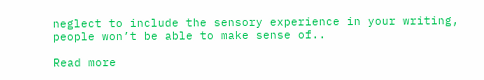neglect to include the sensory experience in your writing, people won’t be able to make sense of..

Read more